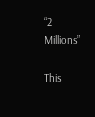“2 Millions”

This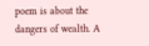poem is about the dangers of wealth. A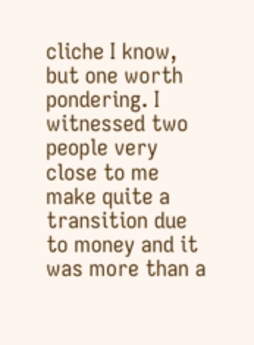cliche I know, but one worth pondering. I witnessed two people very close to me make quite a transition due to money and it was more than a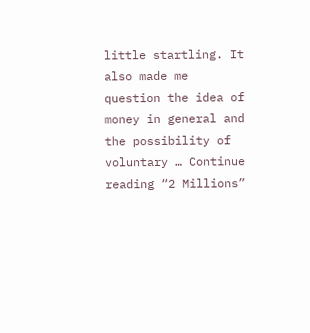little startling. It also made me question the idea of money in general and the possibility of voluntary … Continue reading “2 Millions”